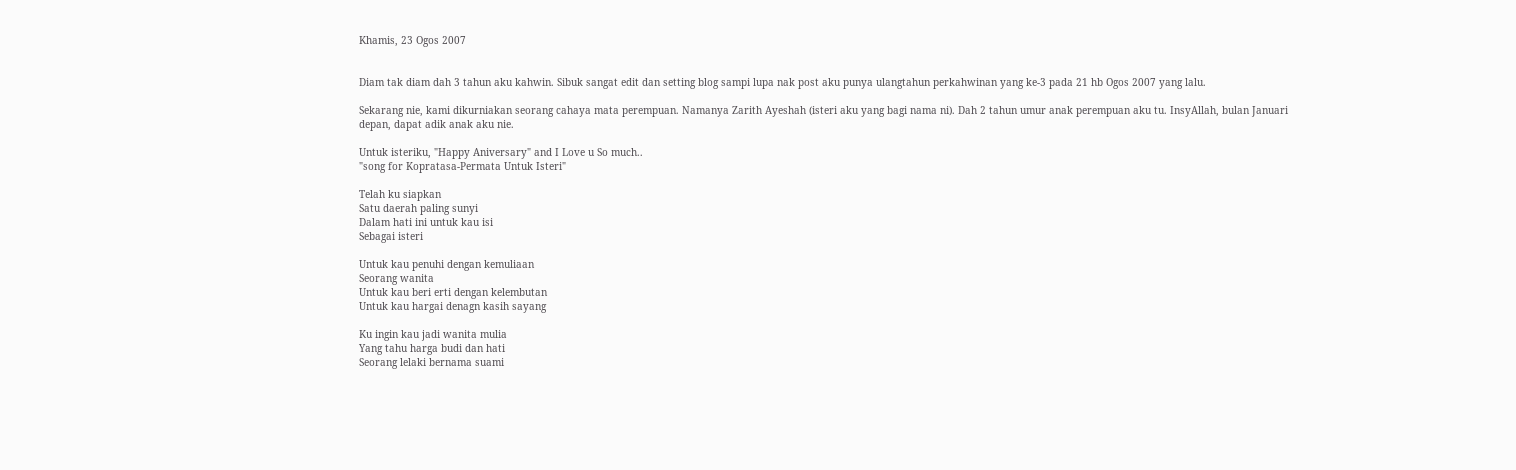Khamis, 23 Ogos 2007


Diam tak diam dah 3 tahun aku kahwin. Sibuk sangat edit dan setting blog sampi lupa nak post aku punya ulangtahun perkahwinan yang ke-3 pada 21 hb Ogos 2007 yang lalu.

Sekarang nie, kami dikurniakan seorang cahaya mata perempuan. Namanya Zarith Ayeshah (isteri aku yang bagi nama ni). Dah 2 tahun umur anak perempuan aku tu. InsyAllah, bulan Januari depan, dapat adik anak aku nie.

Untuk isteriku, "Happy Aniversary" and I Love u So much..
"song for Kopratasa-Permata Untuk Isteri"

Telah ku siapkan
Satu daerah paling sunyi
Dalam hati ini untuk kau isi
Sebagai isteri

Untuk kau penuhi dengan kemuliaan
Seorang wanita
Untuk kau beri erti dengan kelembutan
Untuk kau hargai denagn kasih sayang

Ku ingin kau jadi wanita mulia
Yang tahu harga budi dan hati
Seorang lelaki bernama suami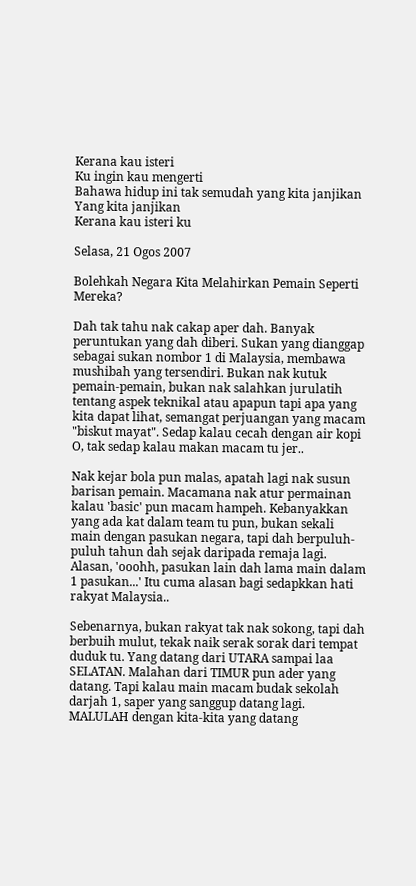Kerana kau isteri
Ku ingin kau mengerti
Bahawa hidup ini tak semudah yang kita janjikan
Yang kita janjikan
Kerana kau isteri ku

Selasa, 21 Ogos 2007

Bolehkah Negara Kita Melahirkan Pemain Seperti Mereka?

Dah tak tahu nak cakap aper dah. Banyak peruntukan yang dah diberi. Sukan yang dianggap sebagai sukan nombor 1 di Malaysia, membawa mushibah yang tersendiri. Bukan nak kutuk pemain-pemain, bukan nak salahkan jurulatih tentang aspek teknikal atau apapun tapi apa yang kita dapat lihat, semangat perjuangan yang macam "biskut mayat". Sedap kalau cecah dengan air kopi O, tak sedap kalau makan macam tu jer..

Nak kejar bola pun malas, apatah lagi nak susun barisan pemain. Macamana nak atur permainan kalau 'basic' pun macam hampeh. Kebanyakkan yang ada kat dalam team tu pun, bukan sekali main dengan pasukan negara, tapi dah berpuluh-puluh tahun dah sejak daripada remaja lagi. Alasan, 'ooohh, pasukan lain dah lama main dalam 1 pasukan...' Itu cuma alasan bagi sedapkkan hati rakyat Malaysia..

Sebenarnya, bukan rakyat tak nak sokong, tapi dah berbuih mulut, tekak naik serak sorak dari tempat duduk tu. Yang datang dari UTARA sampai laa SELATAN. Malahan dari TIMUR pun ader yang datang. Tapi kalau main macam budak sekolah darjah 1, saper yang sanggup datang lagi. MALULAH dengan kita-kita yang datang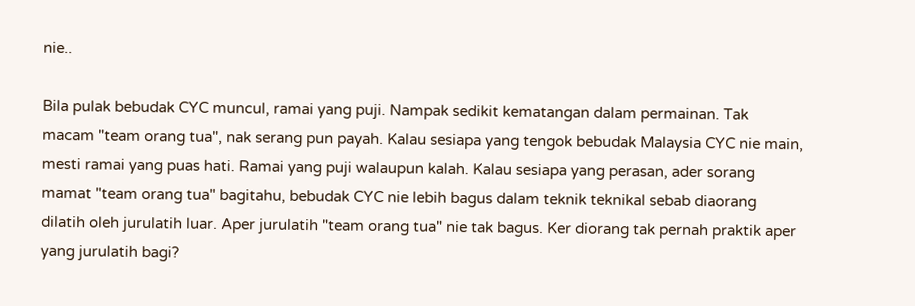nie..

Bila pulak bebudak CYC muncul, ramai yang puji. Nampak sedikit kematangan dalam permainan. Tak macam "team orang tua", nak serang pun payah. Kalau sesiapa yang tengok bebudak Malaysia CYC nie main, mesti ramai yang puas hati. Ramai yang puji walaupun kalah. Kalau sesiapa yang perasan, ader sorang mamat "team orang tua" bagitahu, bebudak CYC nie lebih bagus dalam teknik teknikal sebab diaorang dilatih oleh jurulatih luar. Aper jurulatih "team orang tua" nie tak bagus. Ker diorang tak pernah praktik aper yang jurulatih bagi?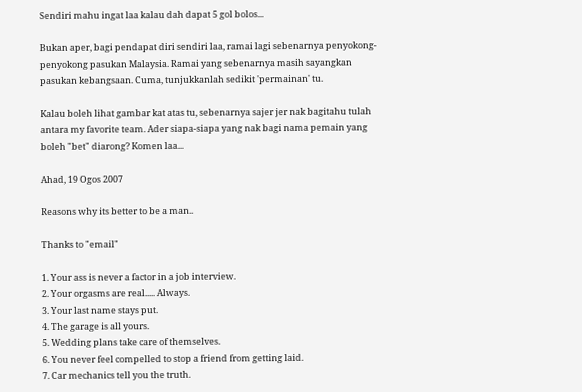Sendiri mahu ingat laa kalau dah dapat 5 gol bolos...

Bukan aper, bagi pendapat diri sendiri laa, ramai lagi sebenarnya penyokong-penyokong pasukan Malaysia. Ramai yang sebenarnya masih sayangkan pasukan kebangsaan. Cuma, tunjukkanlah sedikit 'permainan' tu.

Kalau boleh lihat gambar kat atas tu, sebenarnya sajer jer nak bagitahu tulah antara my favorite team. Ader siapa-siapa yang nak bagi nama pemain yang boleh "bet" diarong? Komen laa...

Ahad, 19 Ogos 2007

Reasons why its better to be a man..

Thanks to "email"

1. Your ass is never a factor in a job interview.
2. Your orgasms are real..... Always.
3. Your last name stays put.
4. The garage is all yours.
5. Wedding plans take care of themselves.
6. You never feel compelled to stop a friend from getting laid.
7. Car mechanics tell you the truth.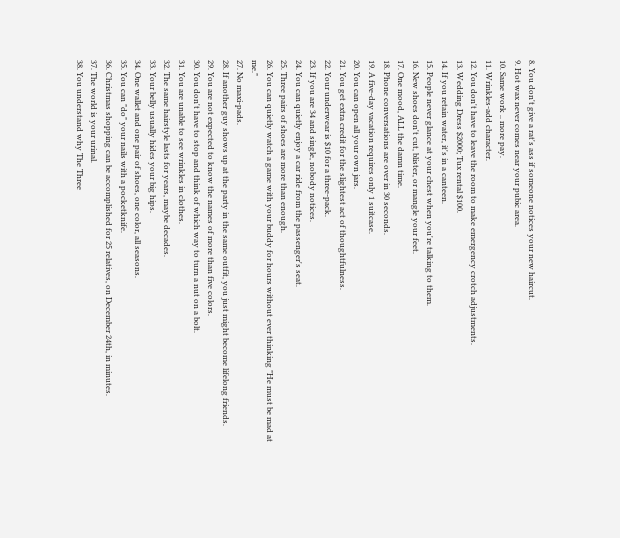8. You don't give a rat's ass if someone notices your new haircut.
9. Hot wax never comes near your pubic area.
10. Same work .. more pay.
11. Wrinkles-add character.
12. You don't have to leave the room to make emergency crotch adjustments.
13. Wedding Dress $2000; Tux rental $100.
14. If you retain water, it's in a canteen.
15. People never glance at your chest when you're talking to them.
16. New shoes don't cut, blister, or mangle your feet.
17. One mood, ALL the damn time.
18. Phone conversations are over in 30 seconds.
19. A five-day vacation requires only 1 suitcase.
20. You can open all your own jars.
21. You get extra credit for the slightest act of thoughtfulness.
22. Your underwear is $10 for a three-pack.
23. If you are 34 and single, nobody notices.
24. You can quietly enjoy a car ride from the passenger's seat.
25. Three pairs of shoes are more than enough.
26. You can quietly watch a game with your buddy for hours without ever thinking "He must be mad at me."
27. No maxi-pads.
28. If another guy shows up at the party in the same outfit, you just might become lifelong friends.
29. You are not expected to know the names of more than five colors.
30. You don't have to stop and think of which way to turn a nut on a bolt.
31. You are unable to see wrinkles in clothes.
32. The same hairstyle lasts for years, maybe decades.
33. Your belly usually hides your big hips.
34. One wallet and one pair of shoes, one color, all seasons.
35. You can "do" your nails with a pocketknife.
36. Christmas shopping can be accomplished for 25 relatives, on December 24th, in minutes.
37. The world is your urinal.
38. You understand why The Three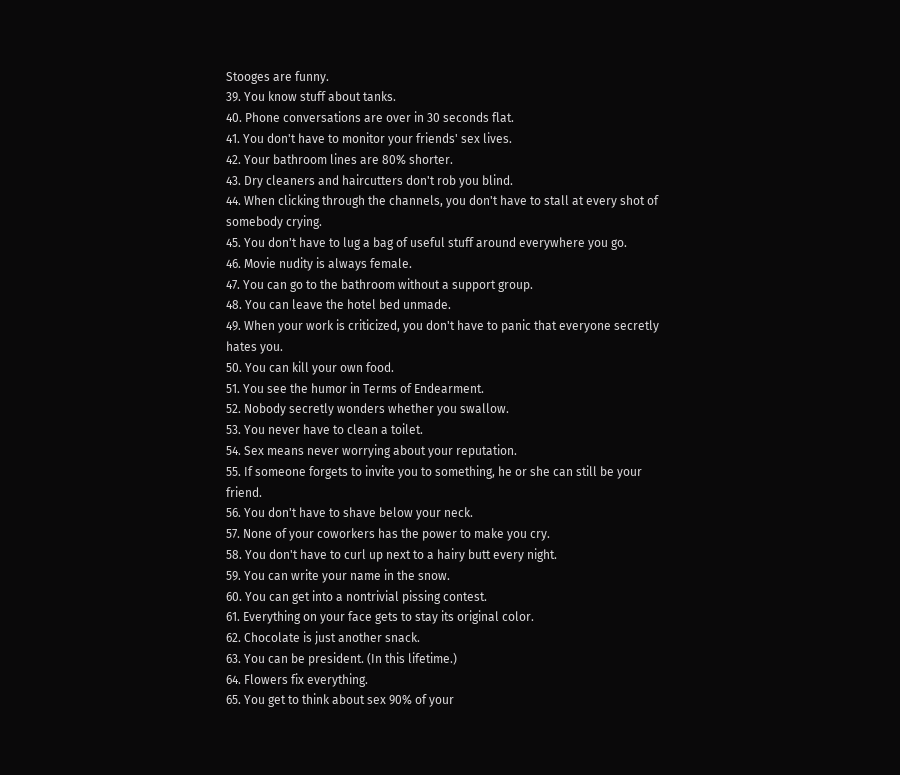Stooges are funny.
39. You know stuff about tanks.
40. Phone conversations are over in 30 seconds flat.
41. You don't have to monitor your friends' sex lives.
42. Your bathroom lines are 80% shorter.
43. Dry cleaners and haircutters don't rob you blind.
44. When clicking through the channels, you don't have to stall at every shot of somebody crying.
45. You don't have to lug a bag of useful stuff around everywhere you go.
46. Movie nudity is always female.
47. You can go to the bathroom without a support group.
48. You can leave the hotel bed unmade.
49. When your work is criticized, you don't have to panic that everyone secretly hates you.
50. You can kill your own food.
51. You see the humor in Terms of Endearment.
52. Nobody secretly wonders whether you swallow.
53. You never have to clean a toilet.
54. Sex means never worrying about your reputation.
55. If someone forgets to invite you to something, he or she can still be your friend.
56. You don't have to shave below your neck.
57. None of your coworkers has the power to make you cry.
58. You don't have to curl up next to a hairy butt every night.
59. You can write your name in the snow.
60. You can get into a nontrivial pissing contest.
61. Everything on your face gets to stay its original color.
62. Chocolate is just another snack.
63. You can be president. (In this lifetime.)
64. Flowers fix everything.
65. You get to think about sex 90% of your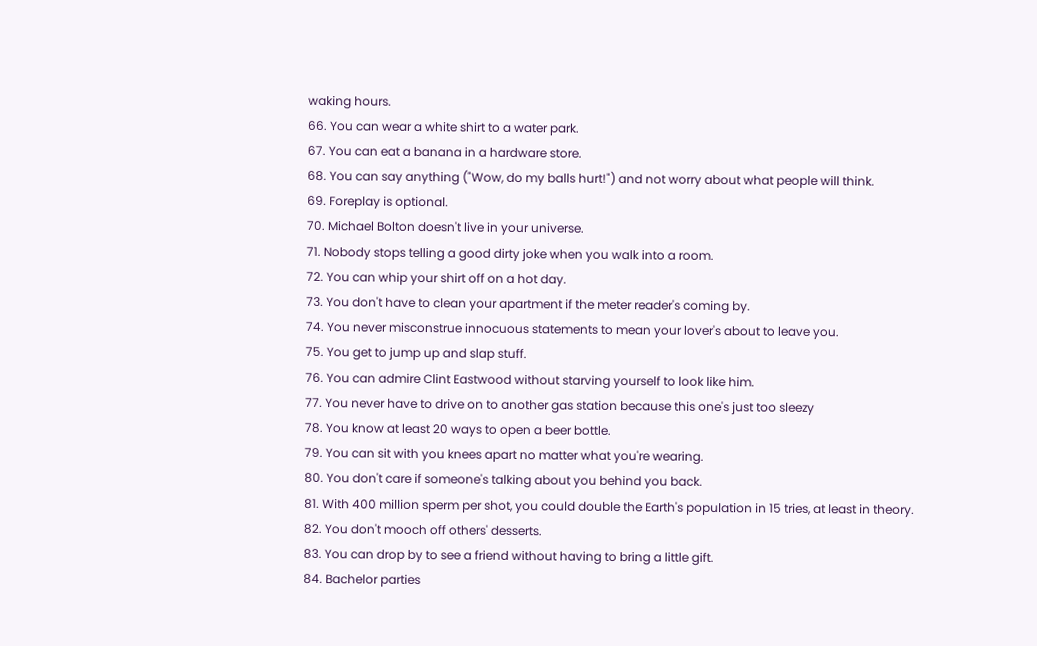waking hours.
66. You can wear a white shirt to a water park.
67. You can eat a banana in a hardware store.
68. You can say anything ("Wow, do my balls hurt!") and not worry about what people will think.
69. Foreplay is optional.
70. Michael Bolton doesn't live in your universe.
71. Nobody stops telling a good dirty joke when you walk into a room.
72. You can whip your shirt off on a hot day.
73. You don't have to clean your apartment if the meter reader's coming by.
74. You never misconstrue innocuous statements to mean your lover's about to leave you.
75. You get to jump up and slap stuff.
76. You can admire Clint Eastwood without starving yourself to look like him.
77. You never have to drive on to another gas station because this one's just too sleezy
78. You know at least 20 ways to open a beer bottle.
79. You can sit with you knees apart no matter what you're wearing.
80. You don't care if someone's talking about you behind you back.
81. With 400 million sperm per shot, you could double the Earth's population in 15 tries, at least in theory.
82. You don't mooch off others' desserts.
83. You can drop by to see a friend without having to bring a little gift.
84. Bachelor parties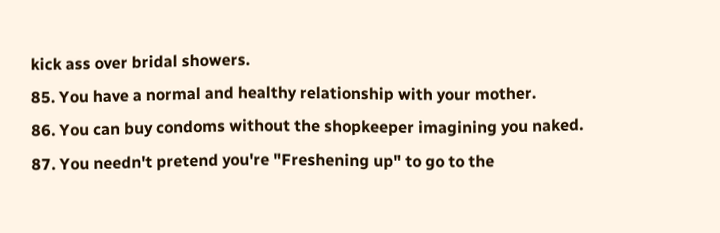kick ass over bridal showers.
85. You have a normal and healthy relationship with your mother.
86. You can buy condoms without the shopkeeper imagining you naked.
87. You needn't pretend you're "Freshening up" to go to the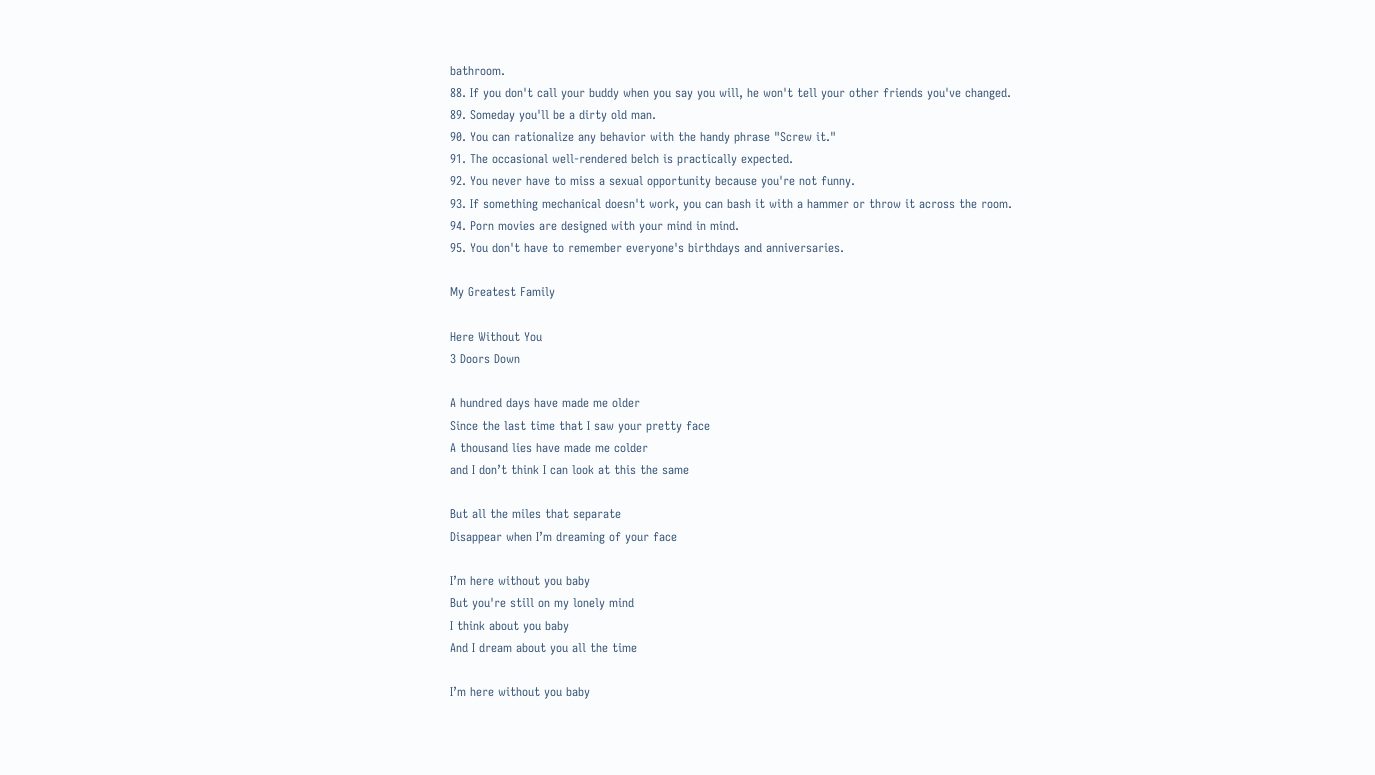bathroom.
88. If you don't call your buddy when you say you will, he won't tell your other friends you've changed.
89. Someday you'll be a dirty old man.
90. You can rationalize any behavior with the handy phrase "Screw it."
91. The occasional well-rendered belch is practically expected.
92. You never have to miss a sexual opportunity because you're not funny.
93. If something mechanical doesn't work, you can bash it with a hammer or throw it across the room.
94. Porn movies are designed with your mind in mind.
95. You don't have to remember everyone's birthdays and anniversaries.

My Greatest Family

Here Without You
3 Doors Down

A hundred days have made me older
Since the last time that I saw your pretty face
A thousand lies have made me colder
and I don’t think I can look at this the same

But all the miles that separate
Disappear when I’m dreaming of your face

I’m here without you baby
But you're still on my lonely mind
I think about you baby
And I dream about you all the time

I’m here without you baby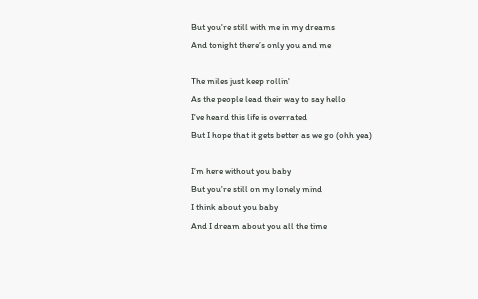But you're still with me in my dreams
And tonight there’s only you and me

The miles just keep rollin'
As the people lead their way to say hello
I've heard this life is overrated
But I hope that it gets better as we go (ohh yea)

I’m here without you baby
But you're still on my lonely mind
I think about you baby
And I dream about you all the time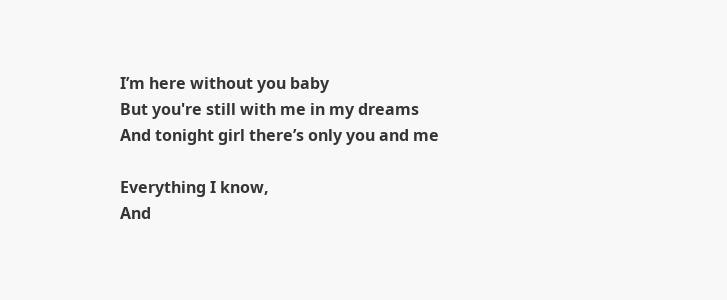I’m here without you baby
But you're still with me in my dreams
And tonight girl there’s only you and me

Everything I know,
And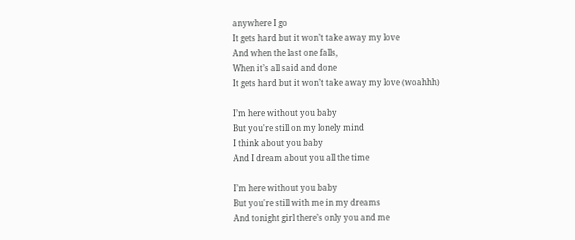anywhere I go
It gets hard but it won’t take away my love
And when the last one falls,
When it’s all said and done
It gets hard but it won’t take away my love (woahhh)

I’m here without you baby
But you're still on my lonely mind
I think about you baby
And I dream about you all the time

I’m here without you baby
But you're still with me in my dreams
And tonight girl there’s only you and me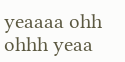yeaaaa ohh ohhh yeaa